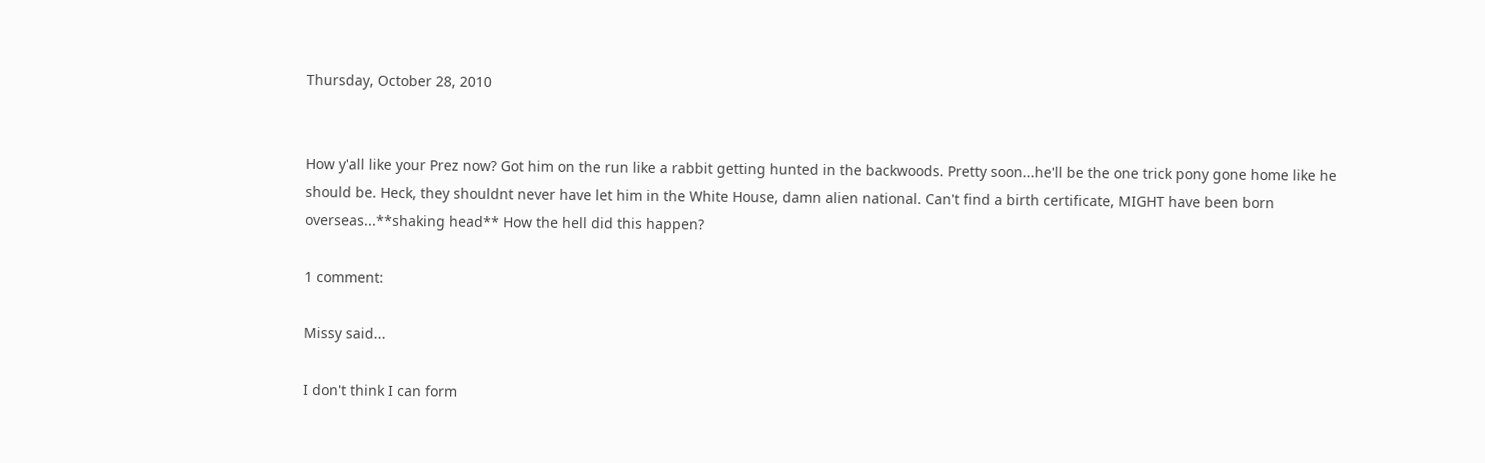Thursday, October 28, 2010


How y'all like your Prez now? Got him on the run like a rabbit getting hunted in the backwoods. Pretty soon...he'll be the one trick pony gone home like he should be. Heck, they shouldnt never have let him in the White House, damn alien national. Can't find a birth certificate, MIGHT have been born overseas...**shaking head** How the hell did this happen?

1 comment:

Missy said...

I don't think I can form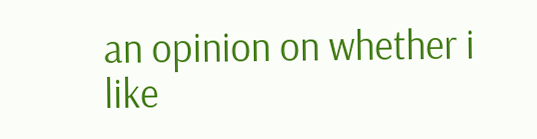an opinion on whether i like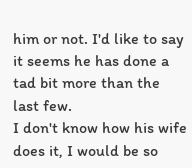him or not. I'd like to say it seems he has done a tad bit more than the last few.
I don't know how his wife does it, I would be so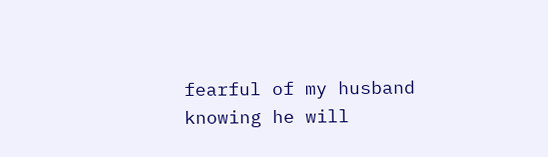fearful of my husband knowing he will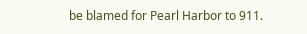be blamed for Pearl Harbor to 911.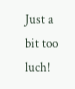Just a bit too luch!